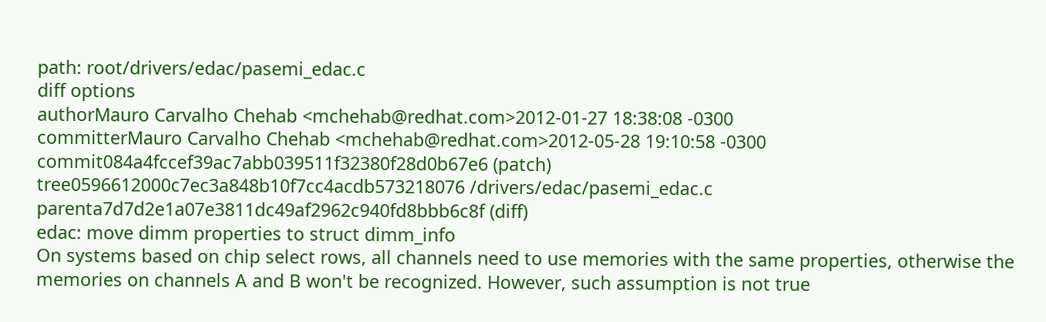path: root/drivers/edac/pasemi_edac.c
diff options
authorMauro Carvalho Chehab <mchehab@redhat.com>2012-01-27 18:38:08 -0300
committerMauro Carvalho Chehab <mchehab@redhat.com>2012-05-28 19:10:58 -0300
commit084a4fccef39ac7abb039511f32380f28d0b67e6 (patch)
tree0596612000c7ec3a848b10f7cc4acdb573218076 /drivers/edac/pasemi_edac.c
parenta7d7d2e1a07e3811dc49af2962c940fd8bbb6c8f (diff)
edac: move dimm properties to struct dimm_info
On systems based on chip select rows, all channels need to use memories with the same properties, otherwise the memories on channels A and B won't be recognized. However, such assumption is not true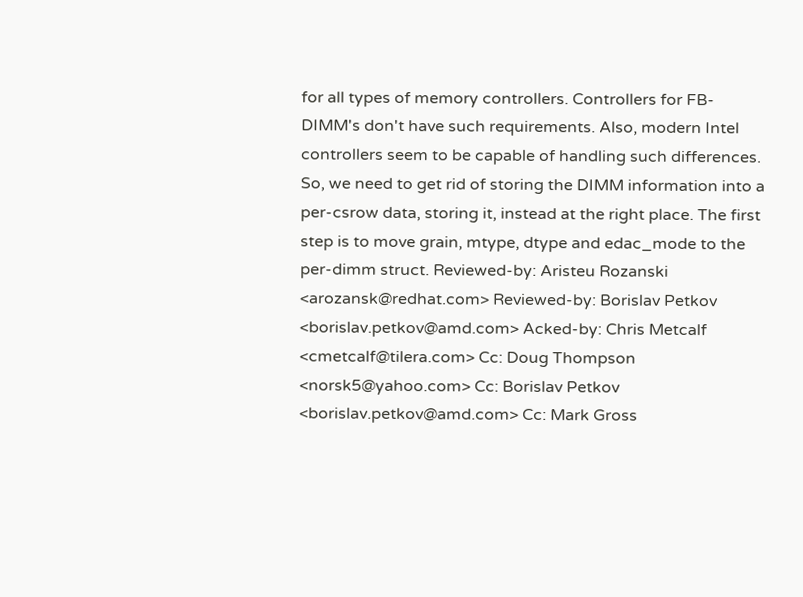for all types of memory controllers. Controllers for FB-DIMM's don't have such requirements. Also, modern Intel controllers seem to be capable of handling such differences. So, we need to get rid of storing the DIMM information into a per-csrow data, storing it, instead at the right place. The first step is to move grain, mtype, dtype and edac_mode to the per-dimm struct. Reviewed-by: Aristeu Rozanski <arozansk@redhat.com> Reviewed-by: Borislav Petkov <borislav.petkov@amd.com> Acked-by: Chris Metcalf <cmetcalf@tilera.com> Cc: Doug Thompson <norsk5@yahoo.com> Cc: Borislav Petkov <borislav.petkov@amd.com> Cc: Mark Gross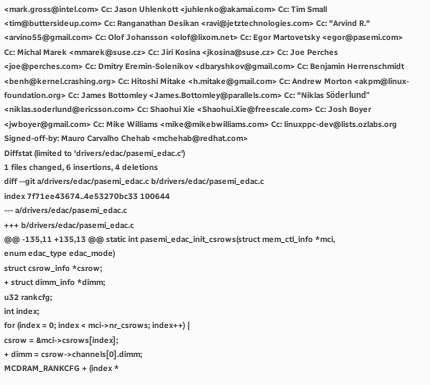<mark.gross@intel.com> Cc: Jason Uhlenkott <juhlenko@akamai.com> Cc: Tim Small <tim@buttersideup.com> Cc: Ranganathan Desikan <ravi@jetztechnologies.com> Cc: "Arvind R." <arvino55@gmail.com> Cc: Olof Johansson <olof@lixom.net> Cc: Egor Martovetsky <egor@pasemi.com> Cc: Michal Marek <mmarek@suse.cz> Cc: Jiri Kosina <jkosina@suse.cz> Cc: Joe Perches <joe@perches.com> Cc: Dmitry Eremin-Solenikov <dbaryshkov@gmail.com> Cc: Benjamin Herrenschmidt <benh@kernel.crashing.org> Cc: Hitoshi Mitake <h.mitake@gmail.com> Cc: Andrew Morton <akpm@linux-foundation.org> Cc: James Bottomley <James.Bottomley@parallels.com> Cc: "Niklas Söderlund" <niklas.soderlund@ericsson.com> Cc: Shaohui Xie <Shaohui.Xie@freescale.com> Cc: Josh Boyer <jwboyer@gmail.com> Cc: Mike Williams <mike@mikebwilliams.com> Cc: linuxppc-dev@lists.ozlabs.org Signed-off-by: Mauro Carvalho Chehab <mchehab@redhat.com>
Diffstat (limited to 'drivers/edac/pasemi_edac.c')
1 files changed, 6 insertions, 4 deletions
diff --git a/drivers/edac/pasemi_edac.c b/drivers/edac/pasemi_edac.c
index 7f71ee43674..4e53270bc33 100644
--- a/drivers/edac/pasemi_edac.c
+++ b/drivers/edac/pasemi_edac.c
@@ -135,11 +135,13 @@ static int pasemi_edac_init_csrows(struct mem_ctl_info *mci,
enum edac_type edac_mode)
struct csrow_info *csrow;
+ struct dimm_info *dimm;
u32 rankcfg;
int index;
for (index = 0; index < mci->nr_csrows; index++) {
csrow = &mci->csrows[index];
+ dimm = csrow->channels[0].dimm;
MCDRAM_RANKCFG + (index *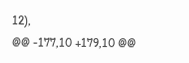12),
@@ -177,10 +179,10 @@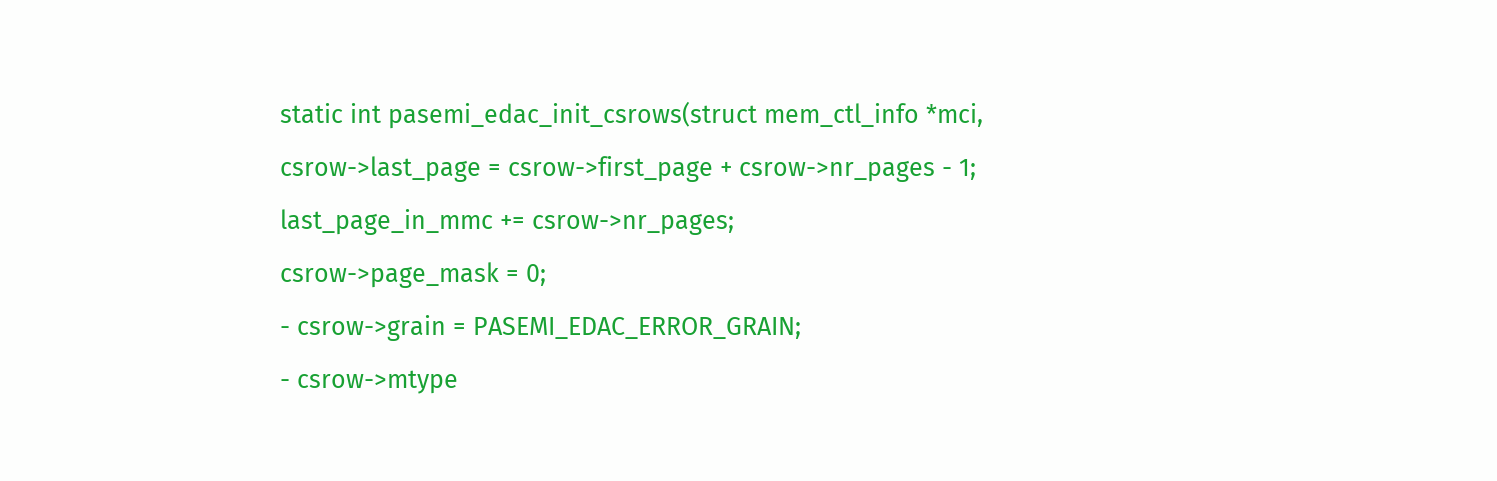static int pasemi_edac_init_csrows(struct mem_ctl_info *mci,
csrow->last_page = csrow->first_page + csrow->nr_pages - 1;
last_page_in_mmc += csrow->nr_pages;
csrow->page_mask = 0;
- csrow->grain = PASEMI_EDAC_ERROR_GRAIN;
- csrow->mtype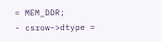= MEM_DDR;
- csrow->dtype =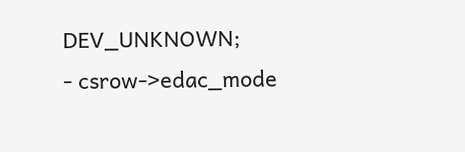DEV_UNKNOWN;
- csrow->edac_mode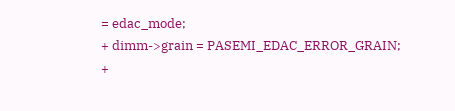= edac_mode;
+ dimm->grain = PASEMI_EDAC_ERROR_GRAIN;
+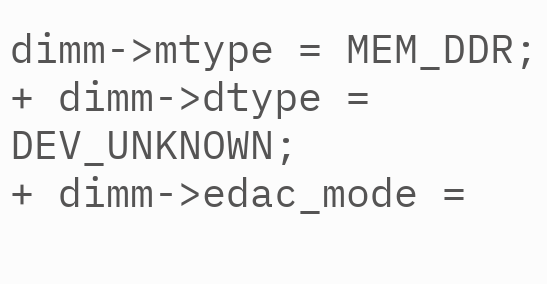dimm->mtype = MEM_DDR;
+ dimm->dtype = DEV_UNKNOWN;
+ dimm->edac_mode =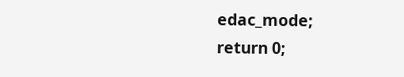edac_mode;
return 0;